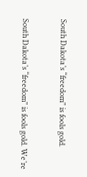South Dakota’s “freedom” is fools gold.

South Dakota’s “freedom” is fools gold. We’re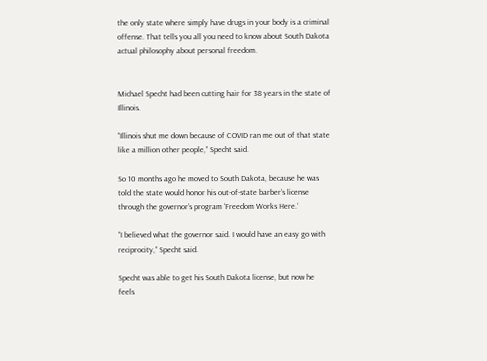the only state where simply have drugs in your body is a criminal offense. That tells you all you need to know about South Dakota actual philosophy about personal freedom.


Michael Specht had been cutting hair for 38 years in the state of Illinois.

“Illinois shut me down because of COVID ran me out of that state like a million other people,” Specht said.

So 10 months ago he moved to South Dakota, because he was told the state would honor his out-of-state barber’s license through the governor’s program ‘Freedom Works Here.’

“I believed what the governor said. I would have an easy go with reciprocity,” Specht said.

Specht was able to get his South Dakota license, but now he feels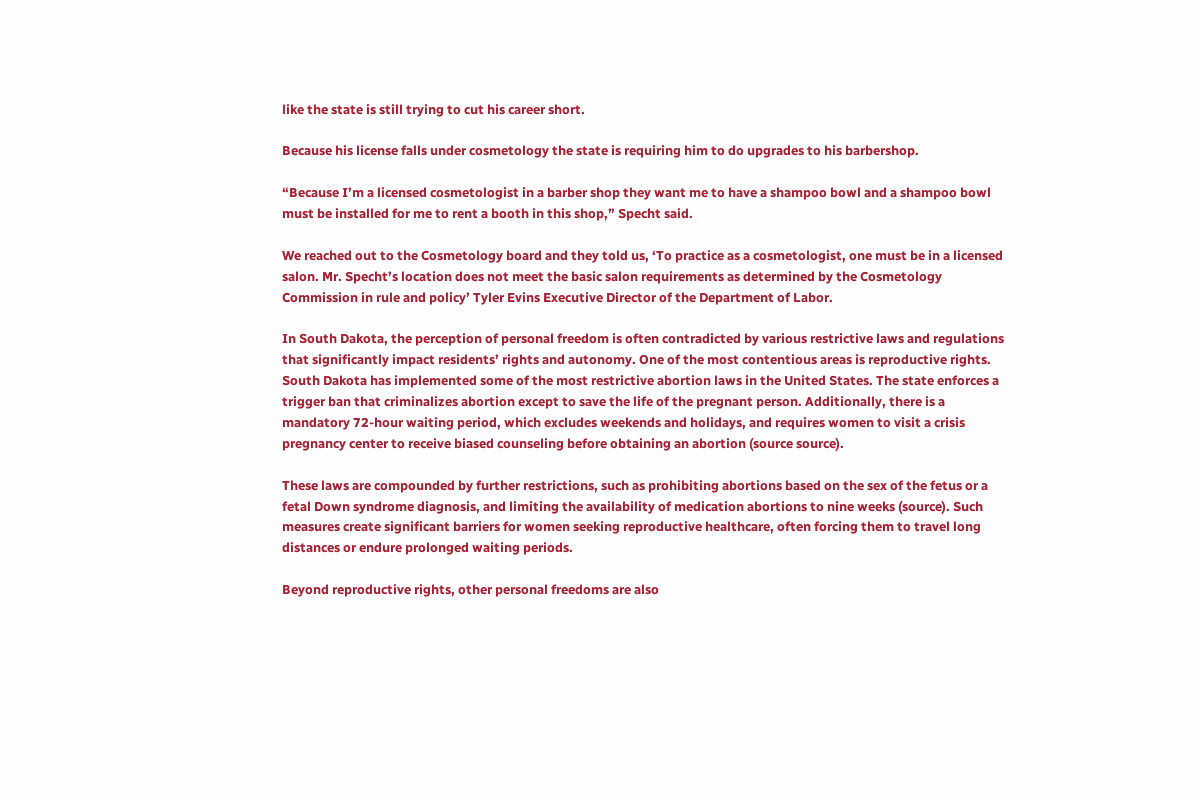like the state is still trying to cut his career short.

Because his license falls under cosmetology the state is requiring him to do upgrades to his barbershop.

“Because I’m a licensed cosmetologist in a barber shop they want me to have a shampoo bowl and a shampoo bowl must be installed for me to rent a booth in this shop,” Specht said.

We reached out to the Cosmetology board and they told us, ‘To practice as a cosmetologist, one must be in a licensed salon. Mr. Specht’s location does not meet the basic salon requirements as determined by the Cosmetology Commission in rule and policy’ Tyler Evins Executive Director of the Department of Labor.

In South Dakota, the perception of personal freedom is often contradicted by various restrictive laws and regulations that significantly impact residents’ rights and autonomy. One of the most contentious areas is reproductive rights. South Dakota has implemented some of the most restrictive abortion laws in the United States. The state enforces a trigger ban that criminalizes abortion except to save the life of the pregnant person. Additionally, there is a mandatory 72-hour waiting period, which excludes weekends and holidays, and requires women to visit a crisis pregnancy center to receive biased counseling before obtaining an abortion (source source).

These laws are compounded by further restrictions, such as prohibiting abortions based on the sex of the fetus or a fetal Down syndrome diagnosis, and limiting the availability of medication abortions to nine weeks (source). Such measures create significant barriers for women seeking reproductive healthcare, often forcing them to travel long distances or endure prolonged waiting periods.

Beyond reproductive rights, other personal freedoms are also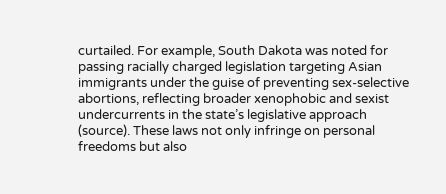curtailed. For example, South Dakota was noted for passing racially charged legislation targeting Asian immigrants under the guise of preventing sex-selective abortions, reflecting broader xenophobic and sexist undercurrents in the state’s legislative approach (source). These laws not only infringe on personal freedoms but also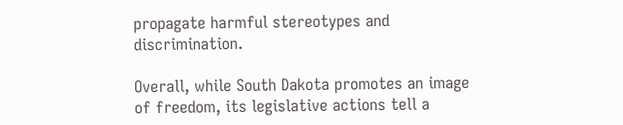propagate harmful stereotypes and discrimination.

Overall, while South Dakota promotes an image of freedom, its legislative actions tell a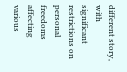different story, with significant restrictions on personal freedoms affecting various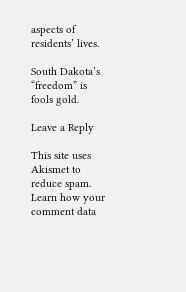aspects of residents’ lives.

South Dakota’s “freedom” is fools gold.

Leave a Reply

This site uses Akismet to reduce spam. Learn how your comment data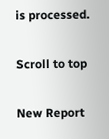is processed.

Scroll to top

New Report